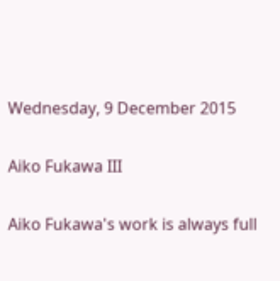Wednesday, 9 December 2015

Aiko Fukawa III

Aiko Fukawa's work is always full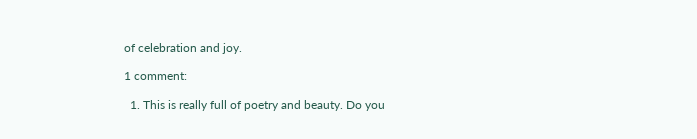of celebration and joy.

1 comment:

  1. This is really full of poetry and beauty. Do you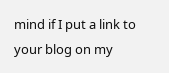mind if I put a link to your blog on my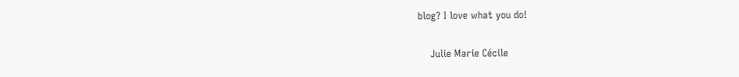blog? I love what you do!

    Julie Marie Cécile